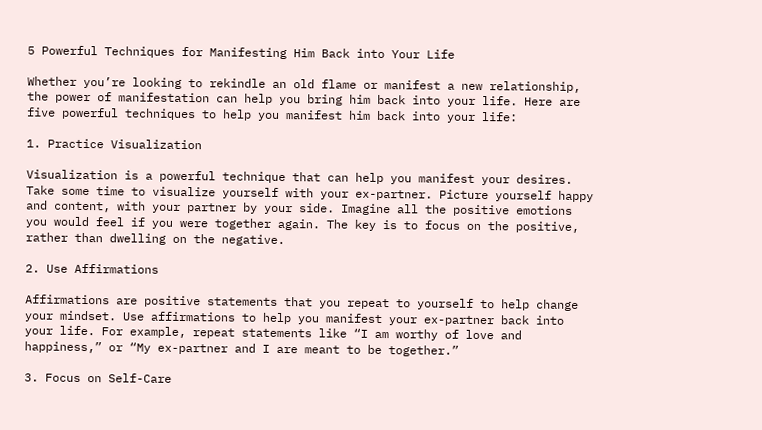5 Powerful Techniques for Manifesting Him Back into Your Life

Whether you’re looking to rekindle an old flame or manifest a new relationship, the power of manifestation can help you bring him back into your life. Here are five powerful techniques to help you manifest him back into your life:

1. Practice Visualization

Visualization is a powerful technique that can help you manifest your desires. Take some time to visualize yourself with your ex-partner. Picture yourself happy and content, with your partner by your side. Imagine all the positive emotions you would feel if you were together again. The key is to focus on the positive, rather than dwelling on the negative.

2. Use Affirmations

Affirmations are positive statements that you repeat to yourself to help change your mindset. Use affirmations to help you manifest your ex-partner back into your life. For example, repeat statements like “I am worthy of love and happiness,” or “My ex-partner and I are meant to be together.”

3. Focus on Self-Care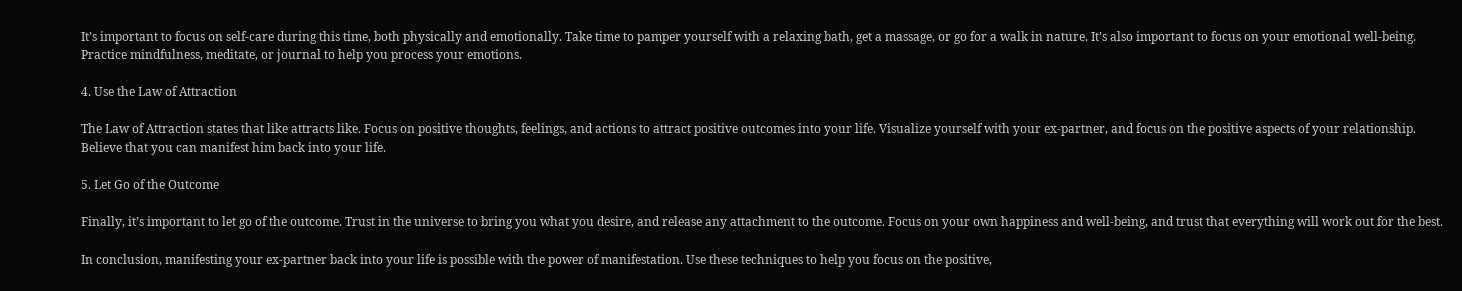It’s important to focus on self-care during this time, both physically and emotionally. Take time to pamper yourself with a relaxing bath, get a massage, or go for a walk in nature. It’s also important to focus on your emotional well-being. Practice mindfulness, meditate, or journal to help you process your emotions.

4. Use the Law of Attraction

The Law of Attraction states that like attracts like. Focus on positive thoughts, feelings, and actions to attract positive outcomes into your life. Visualize yourself with your ex-partner, and focus on the positive aspects of your relationship. Believe that you can manifest him back into your life.

5. Let Go of the Outcome

Finally, it’s important to let go of the outcome. Trust in the universe to bring you what you desire, and release any attachment to the outcome. Focus on your own happiness and well-being, and trust that everything will work out for the best.

In conclusion, manifesting your ex-partner back into your life is possible with the power of manifestation. Use these techniques to help you focus on the positive,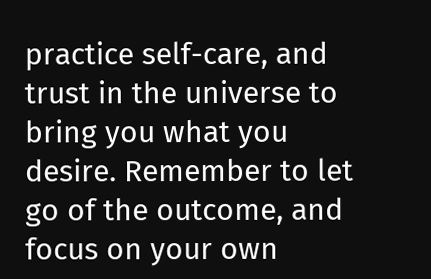practice self-care, and trust in the universe to bring you what you desire. Remember to let go of the outcome, and focus on your own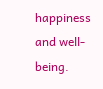happiness and well-being.